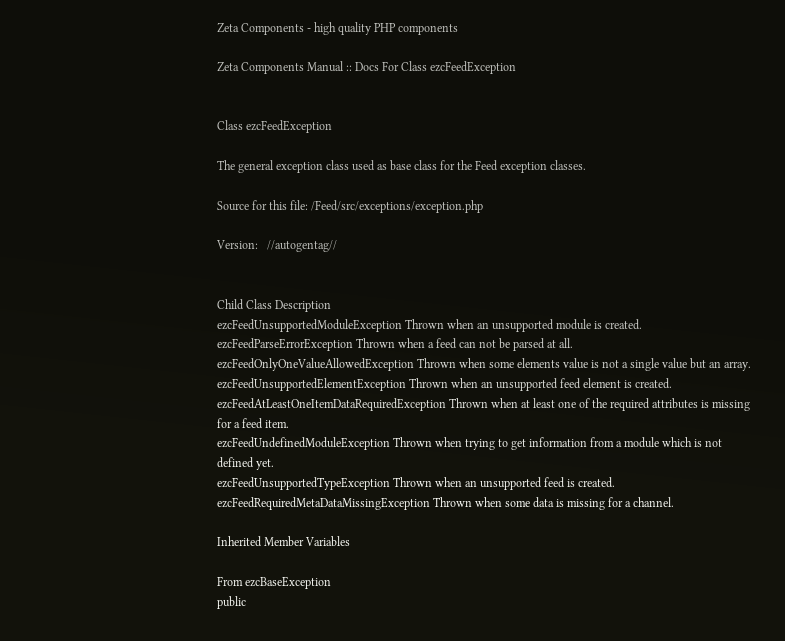Zeta Components - high quality PHP components

Zeta Components Manual :: Docs For Class ezcFeedException


Class ezcFeedException

The general exception class used as base class for the Feed exception classes.

Source for this file: /Feed/src/exceptions/exception.php

Version:   //autogentag//


Child Class Description
ezcFeedUnsupportedModuleException Thrown when an unsupported module is created.
ezcFeedParseErrorException Thrown when a feed can not be parsed at all.
ezcFeedOnlyOneValueAllowedException Thrown when some elements value is not a single value but an array.
ezcFeedUnsupportedElementException Thrown when an unsupported feed element is created.
ezcFeedAtLeastOneItemDataRequiredException Thrown when at least one of the required attributes is missing for a feed item.
ezcFeedUndefinedModuleException Thrown when trying to get information from a module which is not defined yet.
ezcFeedUnsupportedTypeException Thrown when an unsupported feed is created.
ezcFeedRequiredMetaDataMissingException Thrown when some data is missing for a channel.

Inherited Member Variables

From ezcBaseException
public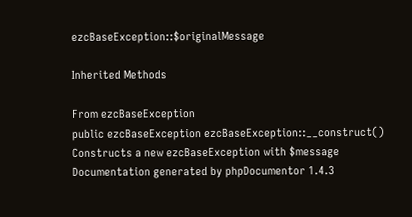ezcBaseException::$originalMessage

Inherited Methods

From ezcBaseException
public ezcBaseException ezcBaseException::__construct()
Constructs a new ezcBaseException with $message
Documentation generated by phpDocumentor 1.4.3